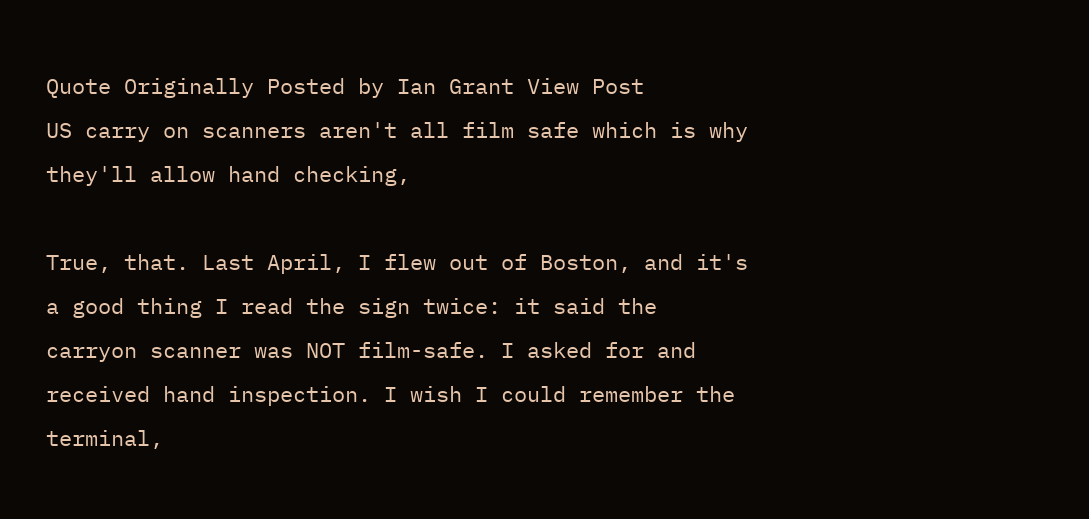Quote Originally Posted by Ian Grant View Post
US carry on scanners aren't all film safe which is why they'll allow hand checking,

True, that. Last April, I flew out of Boston, and it's a good thing I read the sign twice: it said the carryon scanner was NOT film-safe. I asked for and received hand inspection. I wish I could remember the terminal,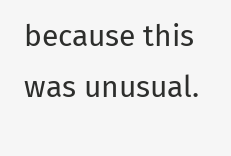because this was unusual.